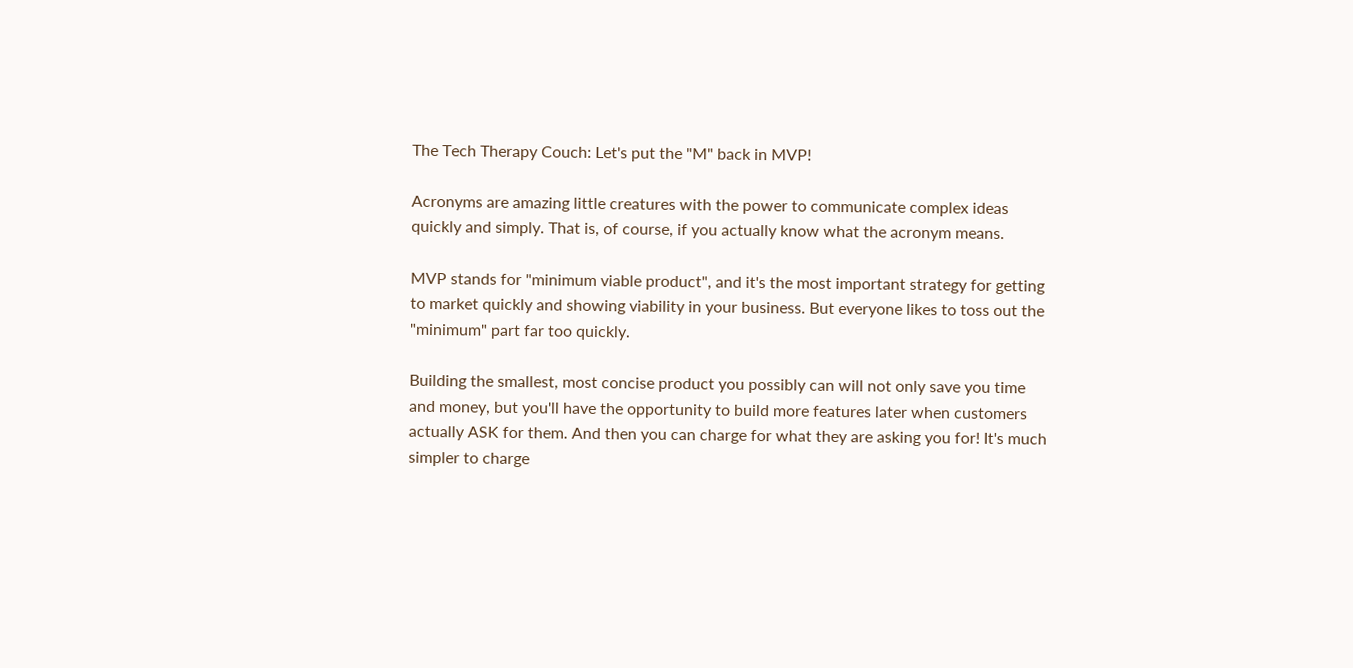The Tech Therapy Couch: Let's put the "M" back in MVP!

Acronyms are amazing little creatures with the power to communicate complex ideas quickly and simply. That is, of course, if you actually know what the acronym means.

MVP stands for "minimum viable product", and it's the most important strategy for getting to market quickly and showing viability in your business. But everyone likes to toss out the "minimum" part far too quickly.

Building the smallest, most concise product you possibly can will not only save you time and money, but you'll have the opportunity to build more features later when customers actually ASK for them. And then you can charge for what they are asking you for! It's much simpler to charge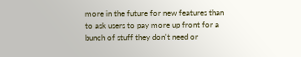more in the future for new features than to ask users to pay more up front for a bunch of stuff they don't need or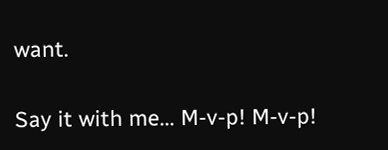want.

Say it with me... M-v-p! M-v-p!